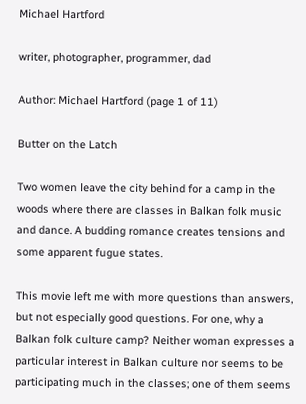Michael Hartford

writer, photographer, programmer, dad

Author: Michael Hartford (page 1 of 11)

Butter on the Latch

Two women leave the city behind for a camp in the woods where there are classes in Balkan folk music and dance. A budding romance creates tensions and some apparent fugue states.

This movie left me with more questions than answers, but not especially good questions. For one, why a Balkan folk culture camp? Neither woman expresses a particular interest in Balkan culture nor seems to be participating much in the classes; one of them seems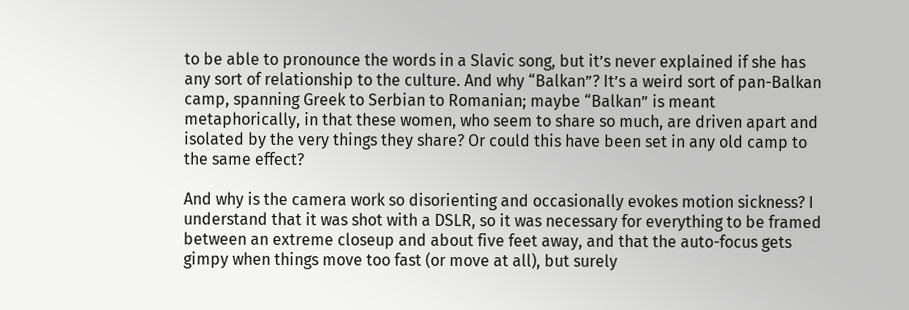to be able to pronounce the words in a Slavic song, but it’s never explained if she has any sort of relationship to the culture. And why “Balkan”? It’s a weird sort of pan-Balkan camp, spanning Greek to Serbian to Romanian; maybe “Balkan” is meant metaphorically, in that these women, who seem to share so much, are driven apart and isolated by the very things they share? Or could this have been set in any old camp to the same effect?

And why is the camera work so disorienting and occasionally evokes motion sickness? I understand that it was shot with a DSLR, so it was necessary for everything to be framed between an extreme closeup and about five feet away, and that the auto-focus gets gimpy when things move too fast (or move at all), but surely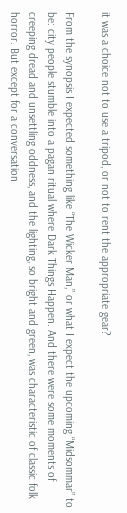it was a choice not to use a tripod, or not to rent the appropriate gear?

From the synopsis I expected something like “The Wicker Man,” or what I expect the upcoming “Midsommar” to be: city people stumble into a pagan ritual where Dark Things Happen. And there were some moments of creeping dread and unsettling oddness, and the lighting, so bright and green, was characteristic of classic folk horror. But except for a conversation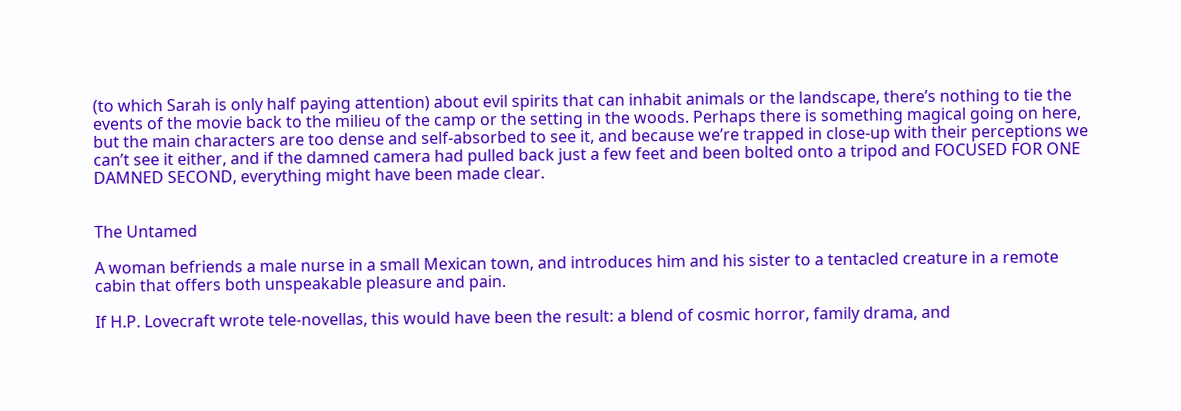(to which Sarah is only half paying attention) about evil spirits that can inhabit animals or the landscape, there’s nothing to tie the events of the movie back to the milieu of the camp or the setting in the woods. Perhaps there is something magical going on here, but the main characters are too dense and self-absorbed to see it, and because we’re trapped in close-up with their perceptions we can’t see it either, and if the damned camera had pulled back just a few feet and been bolted onto a tripod and FOCUSED FOR ONE DAMNED SECOND, everything might have been made clear.


The Untamed

A woman befriends a male nurse in a small Mexican town, and introduces him and his sister to a tentacled creature in a remote cabin that offers both unspeakable pleasure and pain.

If H.P. Lovecraft wrote tele-novellas, this would have been the result: a blend of cosmic horror, family drama, and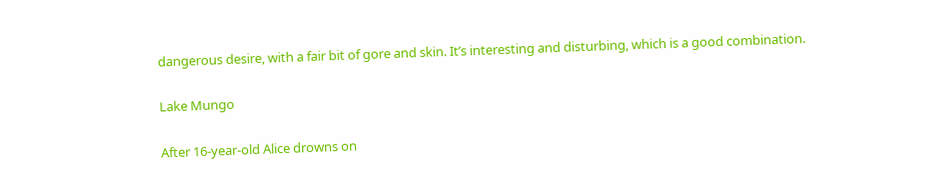dangerous desire, with a fair bit of gore and skin. It’s interesting and disturbing, which is a good combination.

Lake Mungo

After 16-year-old Alice drowns on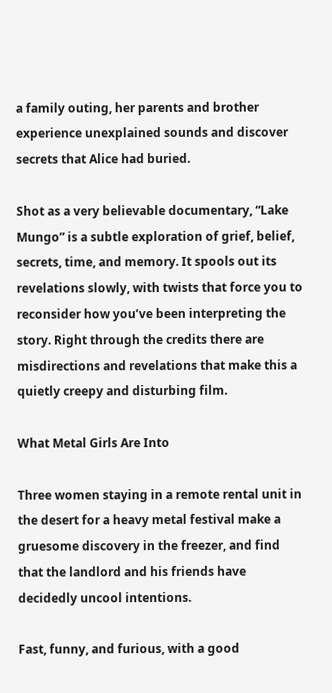a family outing, her parents and brother experience unexplained sounds and discover secrets that Alice had buried.

Shot as a very believable documentary, “Lake Mungo” is a subtle exploration of grief, belief, secrets, time, and memory. It spools out its revelations slowly, with twists that force you to reconsider how you’ve been interpreting the story. Right through the credits there are misdirections and revelations that make this a quietly creepy and disturbing film.

What Metal Girls Are Into

Three women staying in a remote rental unit in the desert for a heavy metal festival make a gruesome discovery in the freezer, and find that the landlord and his friends have decidedly uncool intentions.

Fast, funny, and furious, with a good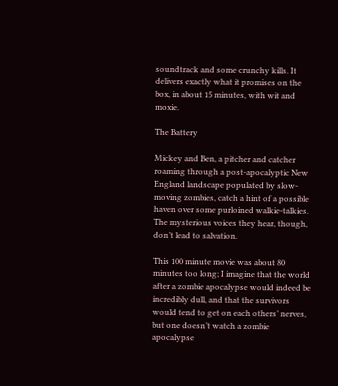soundtrack and some crunchy kills. It delivers exactly what it promises on the box, in about 15 minutes, with wit and moxie.

The Battery

Mickey and Ben, a pitcher and catcher roaming through a post-apocalyptic New England landscape populated by slow-moving zombies, catch a hint of a possible haven over some purloined walkie-talkies. The mysterious voices they hear, though, don’t lead to salvation.

This 100 minute movie was about 80 minutes too long; I imagine that the world after a zombie apocalypse would indeed be incredibly dull, and that the survivors would tend to get on each others’ nerves, but one doesn’t watch a zombie apocalypse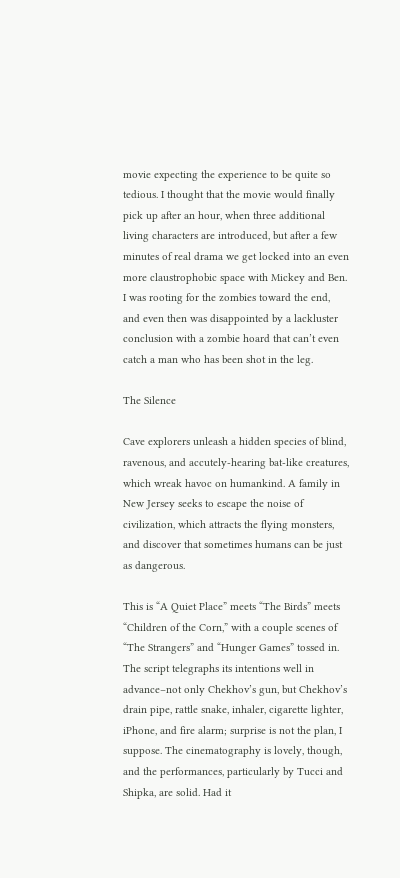movie expecting the experience to be quite so tedious. I thought that the movie would finally pick up after an hour, when three additional living characters are introduced, but after a few minutes of real drama we get locked into an even more claustrophobic space with Mickey and Ben. I was rooting for the zombies toward the end, and even then was disappointed by a lackluster conclusion with a zombie hoard that can’t even catch a man who has been shot in the leg.

The Silence

Cave explorers unleash a hidden species of blind, ravenous, and accutely-hearing bat-like creatures, which wreak havoc on humankind. A family in New Jersey seeks to escape the noise of civilization, which attracts the flying monsters, and discover that sometimes humans can be just as dangerous.

This is “A Quiet Place” meets “The Birds” meets “Children of the Corn,” with a couple scenes of “The Strangers” and “Hunger Games” tossed in. The script telegraphs its intentions well in advance–not only Chekhov’s gun, but Chekhov’s drain pipe, rattle snake, inhaler, cigarette lighter, iPhone, and fire alarm; surprise is not the plan, I suppose. The cinematography is lovely, though, and the performances, particularly by Tucci and Shipka, are solid. Had it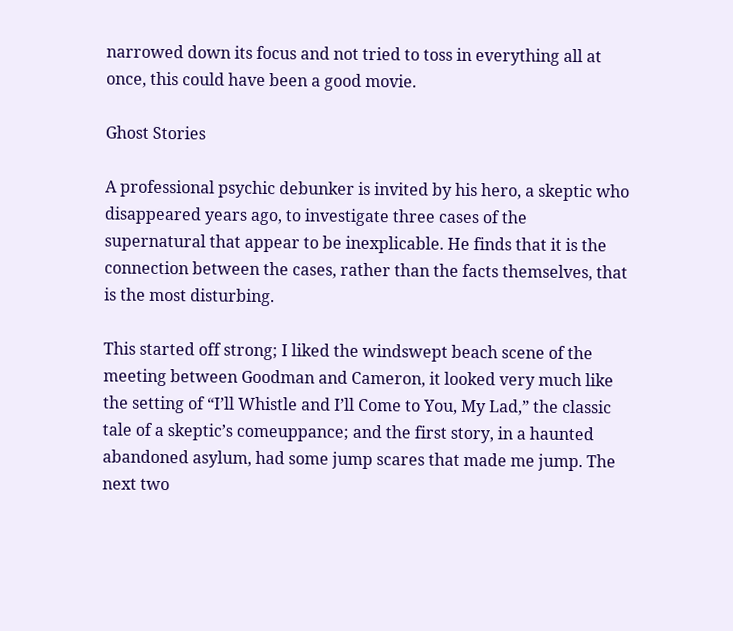narrowed down its focus and not tried to toss in everything all at once, this could have been a good movie.

Ghost Stories

A professional psychic debunker is invited by his hero, a skeptic who disappeared years ago, to investigate three cases of the supernatural that appear to be inexplicable. He finds that it is the connection between the cases, rather than the facts themselves, that is the most disturbing.

This started off strong; I liked the windswept beach scene of the meeting between Goodman and Cameron, it looked very much like the setting of “I’ll Whistle and I’ll Come to You, My Lad,” the classic tale of a skeptic’s comeuppance; and the first story, in a haunted abandoned asylum, had some jump scares that made me jump. The next two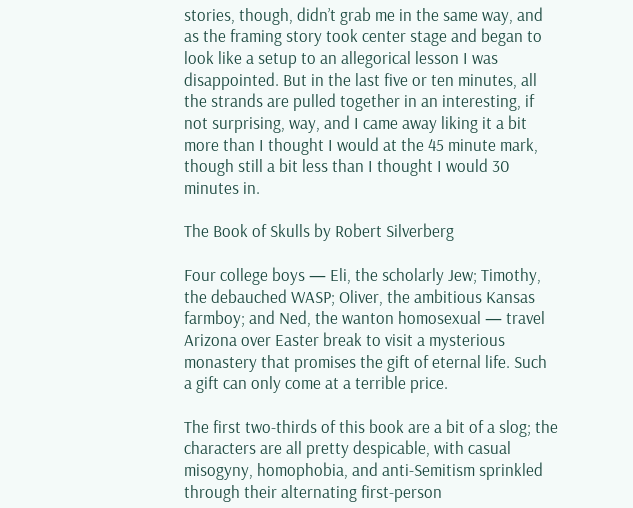stories, though, didn’t grab me in the same way, and as the framing story took center stage and began to look like a setup to an allegorical lesson I was disappointed. But in the last five or ten minutes, all the strands are pulled together in an interesting, if not surprising, way, and I came away liking it a bit more than I thought I would at the 45 minute mark, though still a bit less than I thought I would 30 minutes in.

The Book of Skulls by Robert Silverberg

Four college boys — Eli, the scholarly Jew; Timothy, the debauched WASP; Oliver, the ambitious Kansas farmboy; and Ned, the wanton homosexual — travel Arizona over Easter break to visit a mysterious monastery that promises the gift of eternal life. Such a gift can only come at a terrible price.

The first two-thirds of this book are a bit of a slog; the characters are all pretty despicable, with casual misogyny, homophobia, and anti-Semitism sprinkled through their alternating first-person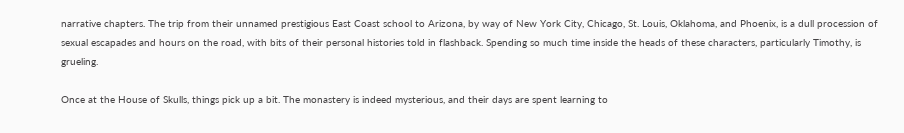narrative chapters. The trip from their unnamed prestigious East Coast school to Arizona, by way of New York City, Chicago, St. Louis, Oklahoma, and Phoenix, is a dull procession of sexual escapades and hours on the road, with bits of their personal histories told in flashback. Spending so much time inside the heads of these characters, particularly Timothy, is grueling.

Once at the House of Skulls, things pick up a bit. The monastery is indeed mysterious, and their days are spent learning to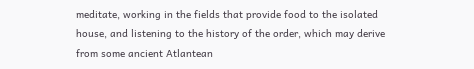meditate, working in the fields that provide food to the isolated house, and listening to the history of the order, which may derive from some ancient Atlantean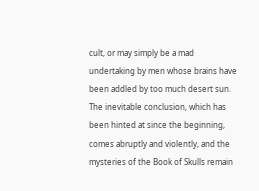cult, or may simply be a mad undertaking by men whose brains have been addled by too much desert sun. The inevitable conclusion, which has been hinted at since the beginning, comes abruptly and violently, and the mysteries of the Book of Skulls remain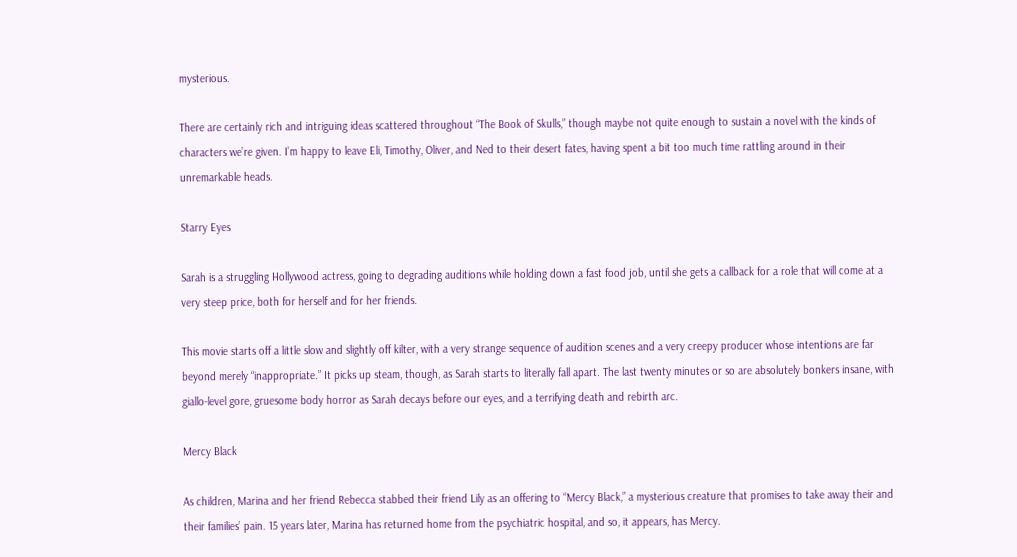mysterious.

There are certainly rich and intriguing ideas scattered throughout “The Book of Skulls,” though maybe not quite enough to sustain a novel with the kinds of characters we’re given. I’m happy to leave Eli, Timothy, Oliver, and Ned to their desert fates, having spent a bit too much time rattling around in their unremarkable heads.

Starry Eyes

Sarah is a struggling Hollywood actress, going to degrading auditions while holding down a fast food job, until she gets a callback for a role that will come at a very steep price, both for herself and for her friends.

This movie starts off a little slow and slightly off kilter, with a very strange sequence of audition scenes and a very creepy producer whose intentions are far beyond merely “inappropriate.” It picks up steam, though, as Sarah starts to literally fall apart. The last twenty minutes or so are absolutely bonkers insane, with giallo-level gore, gruesome body horror as Sarah decays before our eyes, and a terrifying death and rebirth arc.

Mercy Black

As children, Marina and her friend Rebecca stabbed their friend Lily as an offering to “Mercy Black,” a mysterious creature that promises to take away their and their families’ pain. 15 years later, Marina has returned home from the psychiatric hospital, and so, it appears, has Mercy.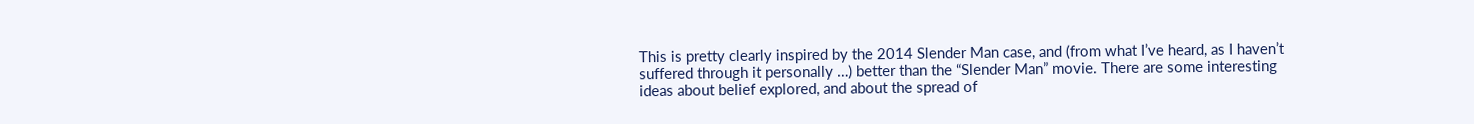This is pretty clearly inspired by the 2014 Slender Man case, and (from what I’ve heard, as I haven’t suffered through it personally …) better than the “Slender Man” movie. There are some interesting ideas about belief explored, and about the spread of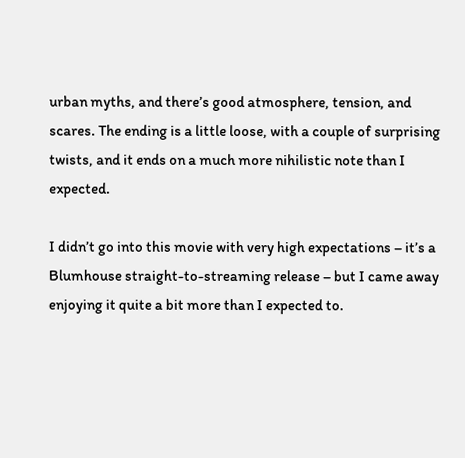urban myths, and there’s good atmosphere, tension, and scares. The ending is a little loose, with a couple of surprising twists, and it ends on a much more nihilistic note than I expected.

I didn’t go into this movie with very high expectations – it’s a Blumhouse straight-to-streaming release – but I came away enjoying it quite a bit more than I expected to.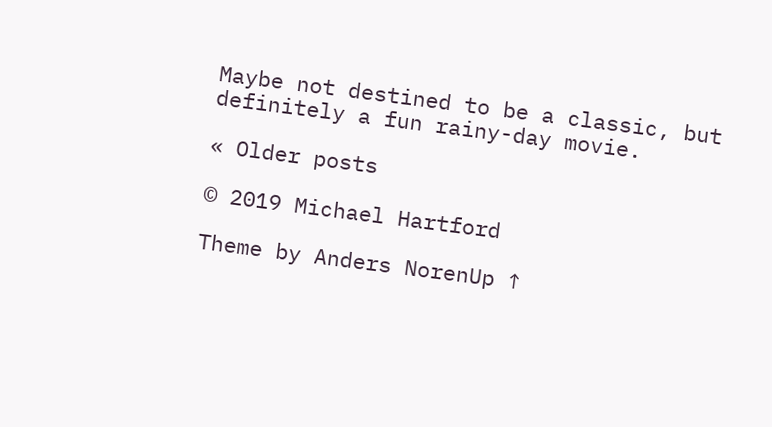Maybe not destined to be a classic, but definitely a fun rainy-day movie.

« Older posts

© 2019 Michael Hartford

Theme by Anders NorenUp ↑